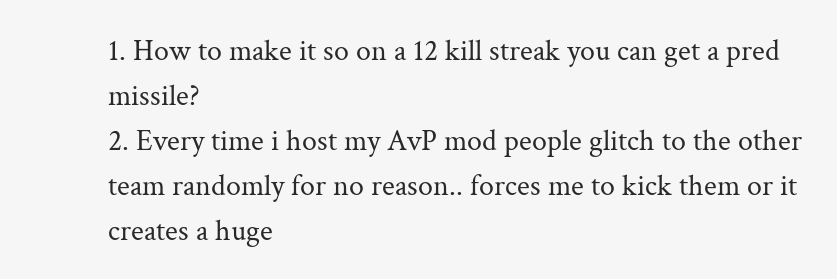1. How to make it so on a 12 kill streak you can get a pred missile?
2. Every time i host my AvP mod people glitch to the other team randomly for no reason.. forces me to kick them or it creates a huge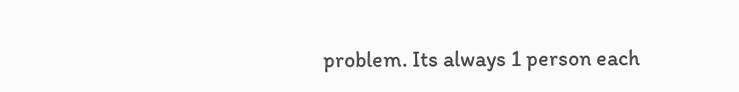problem. Its always 1 person each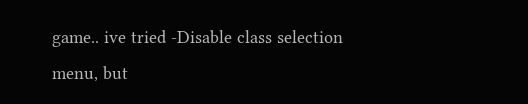game.. ive tried -Disable class selection menu, but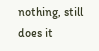nothing, still does it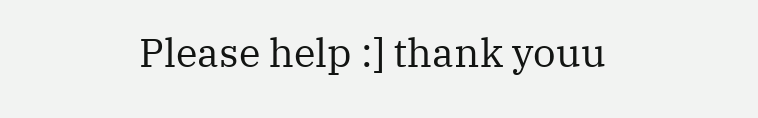Please help :] thank youu